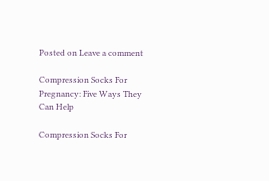Posted on Leave a comment

Compression Socks For Pregnancy: Five Ways They Can Help

Compression Socks For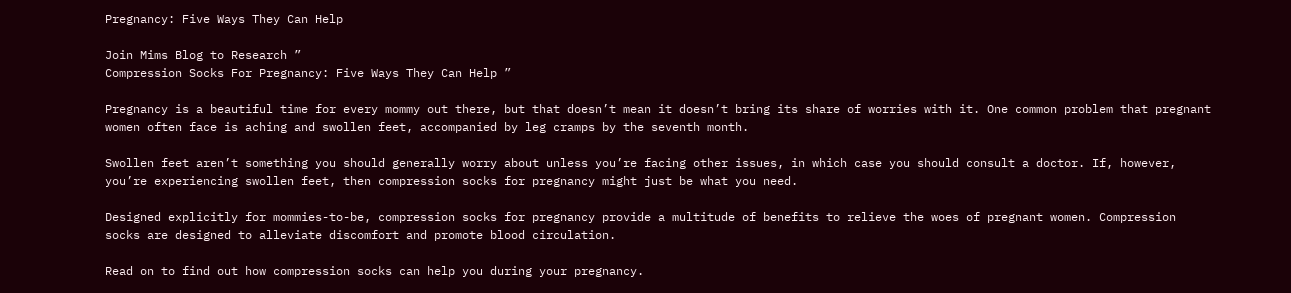Pregnancy: Five Ways They Can Help

Join Mims Blog to Research ”
Compression Socks For Pregnancy: Five Ways They Can Help ”

Pregnancy is a beautiful time for every mommy out there, but that doesn’t mean it doesn’t bring its share of worries with it. One common problem that pregnant women often face is aching and swollen feet, accompanied by leg cramps by the seventh month.

Swollen feet aren’t something you should generally worry about unless you’re facing other issues, in which case you should consult a doctor. If, however, you’re experiencing swollen feet, then compression socks for pregnancy might just be what you need.

Designed explicitly for mommies-to-be, compression socks for pregnancy provide a multitude of benefits to relieve the woes of pregnant women. Compression socks are designed to alleviate discomfort and promote blood circulation.

Read on to find out how compression socks can help you during your pregnancy.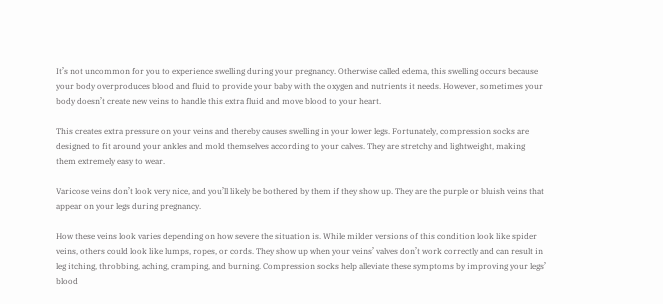It’s not uncommon for you to experience swelling during your pregnancy. Otherwise called edema, this swelling occurs because your body overproduces blood and fluid to provide your baby with the oxygen and nutrients it needs. However, sometimes your body doesn’t create new veins to handle this extra fluid and move blood to your heart.

This creates extra pressure on your veins and thereby causes swelling in your lower legs. Fortunately, compression socks are designed to fit around your ankles and mold themselves according to your calves. They are stretchy and lightweight, making them extremely easy to wear.

Varicose veins don’t look very nice, and you’ll likely be bothered by them if they show up. They are the purple or bluish veins that appear on your legs during pregnancy.

How these veins look varies depending on how severe the situation is. While milder versions of this condition look like spider veins, others could look like lumps, ropes, or cords. They show up when your veins’ valves don’t work correctly and can result in leg itching, throbbing, aching, cramping, and burning. Compression socks help alleviate these symptoms by improving your legs’ blood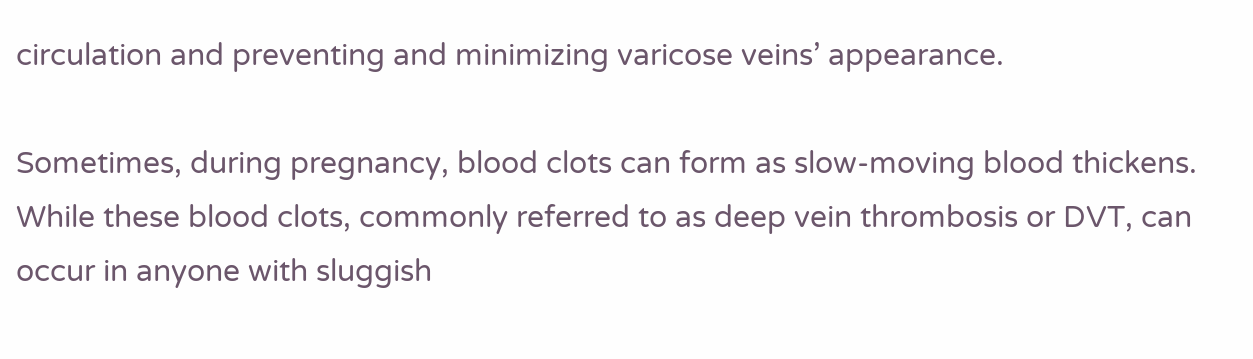circulation and preventing and minimizing varicose veins’ appearance.

Sometimes, during pregnancy, blood clots can form as slow-moving blood thickens. While these blood clots, commonly referred to as deep vein thrombosis or DVT, can occur in anyone with sluggish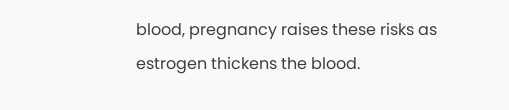blood, pregnancy raises these risks as estrogen thickens the blood.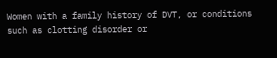Women with a family history of DVT, or conditions such as clotting disorder or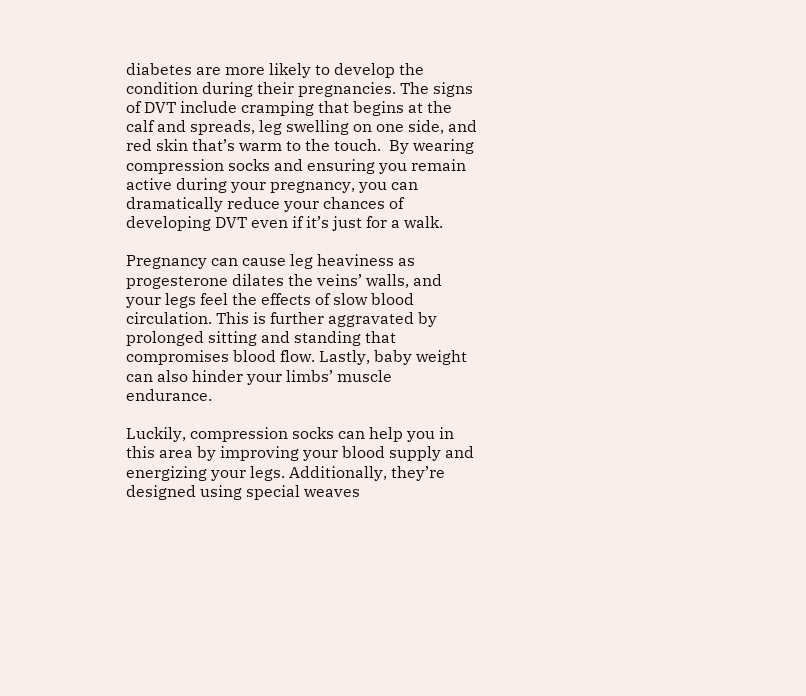diabetes are more likely to develop the condition during their pregnancies. The signs of DVT include cramping that begins at the calf and spreads, leg swelling on one side, and red skin that’s warm to the touch.  By wearing compression socks and ensuring you remain active during your pregnancy, you can dramatically reduce your chances of developing DVT even if it’s just for a walk.

Pregnancy can cause leg heaviness as progesterone dilates the veins’ walls, and your legs feel the effects of slow blood circulation. This is further aggravated by prolonged sitting and standing that compromises blood flow. Lastly, baby weight can also hinder your limbs’ muscle endurance.

Luckily, compression socks can help you in this area by improving your blood supply and energizing your legs. Additionally, they’re designed using special weaves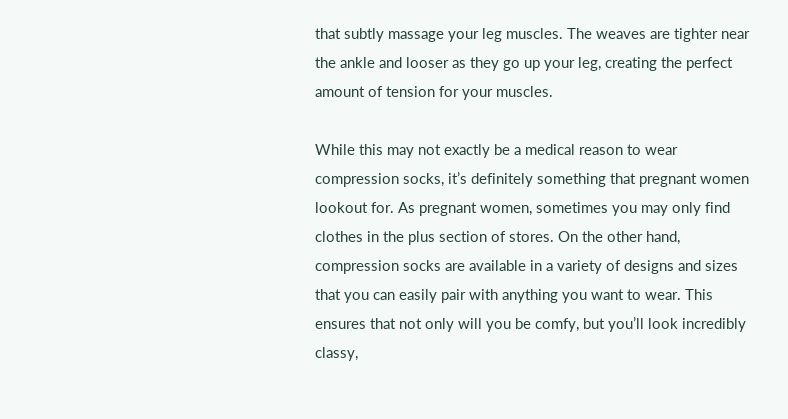that subtly massage your leg muscles. The weaves are tighter near the ankle and looser as they go up your leg, creating the perfect amount of tension for your muscles.

While this may not exactly be a medical reason to wear compression socks, it’s definitely something that pregnant women lookout for. As pregnant women, sometimes you may only find clothes in the plus section of stores. On the other hand, compression socks are available in a variety of designs and sizes that you can easily pair with anything you want to wear. This ensures that not only will you be comfy, but you’ll look incredibly classy,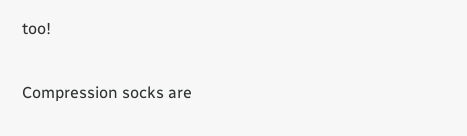too!

Compression socks are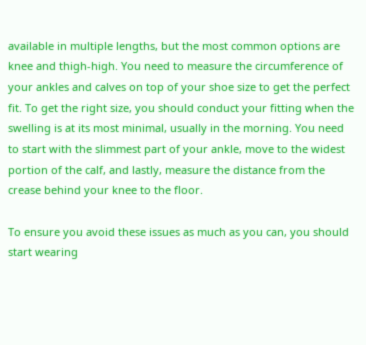available in multiple lengths, but the most common options are knee and thigh-high. You need to measure the circumference of your ankles and calves on top of your shoe size to get the perfect fit. To get the right size, you should conduct your fitting when the swelling is at its most minimal, usually in the morning. You need to start with the slimmest part of your ankle, move to the widest portion of the calf, and lastly, measure the distance from the crease behind your knee to the floor.

To ensure you avoid these issues as much as you can, you should start wearing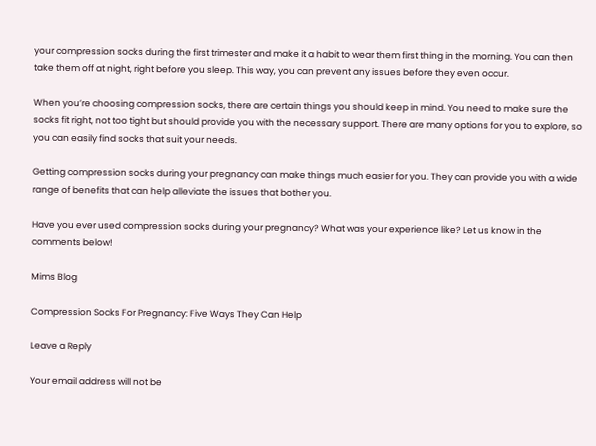your compression socks during the first trimester and make it a habit to wear them first thing in the morning. You can then take them off at night, right before you sleep. This way, you can prevent any issues before they even occur.

When you’re choosing compression socks, there are certain things you should keep in mind. You need to make sure the socks fit right, not too tight but should provide you with the necessary support. There are many options for you to explore, so you can easily find socks that suit your needs.

Getting compression socks during your pregnancy can make things much easier for you. They can provide you with a wide range of benefits that can help alleviate the issues that bother you.

Have you ever used compression socks during your pregnancy? What was your experience like? Let us know in the comments below!

Mims Blog

Compression Socks For Pregnancy: Five Ways They Can Help

Leave a Reply

Your email address will not be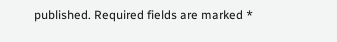published. Required fields are marked *